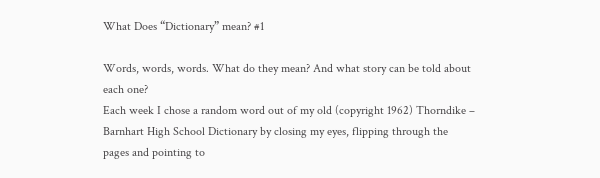What Does “Dictionary” mean? #1

Words, words, words. What do they mean? And what story can be told about each one?
Each week I chose a random word out of my old (copyright 1962) Thorndike – Barnhart High School Dictionary by closing my eyes, flipping through the pages and pointing to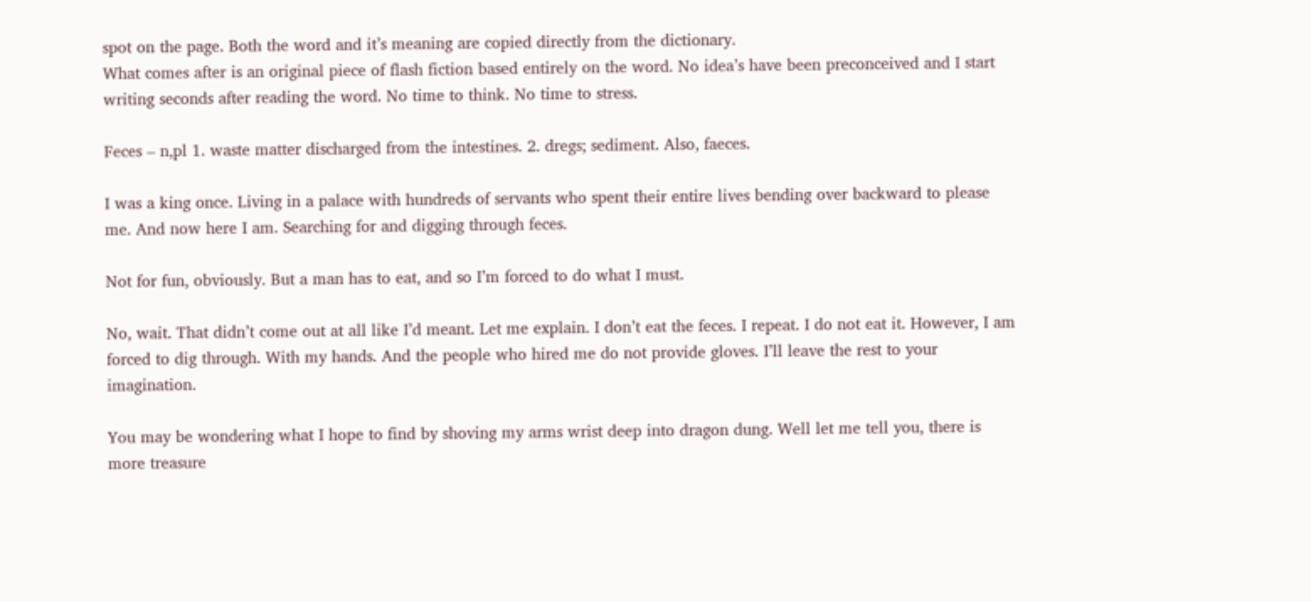spot on the page. Both the word and it’s meaning are copied directly from the dictionary.
What comes after is an original piece of flash fiction based entirely on the word. No idea’s have been preconceived and I start writing seconds after reading the word. No time to think. No time to stress.

Feces – n,pl 1. waste matter discharged from the intestines. 2. dregs; sediment. Also, faeces.

I was a king once. Living in a palace with hundreds of servants who spent their entire lives bending over backward to please me. And now here I am. Searching for and digging through feces.

Not for fun, obviously. But a man has to eat, and so I’m forced to do what I must.

No, wait. That didn’t come out at all like I’d meant. Let me explain. I don’t eat the feces. I repeat. I do not eat it. However, I am forced to dig through. With my hands. And the people who hired me do not provide gloves. I’ll leave the rest to your imagination.

You may be wondering what I hope to find by shoving my arms wrist deep into dragon dung. Well let me tell you, there is more treasure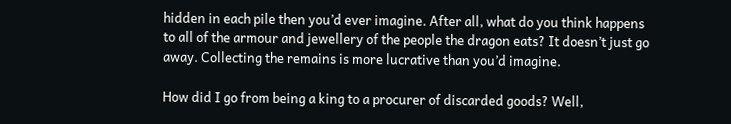hidden in each pile then you’d ever imagine. After all, what do you think happens to all of the armour and jewellery of the people the dragon eats? It doesn’t just go away. Collecting the remains is more lucrative than you’d imagine.

How did I go from being a king to a procurer of discarded goods? Well,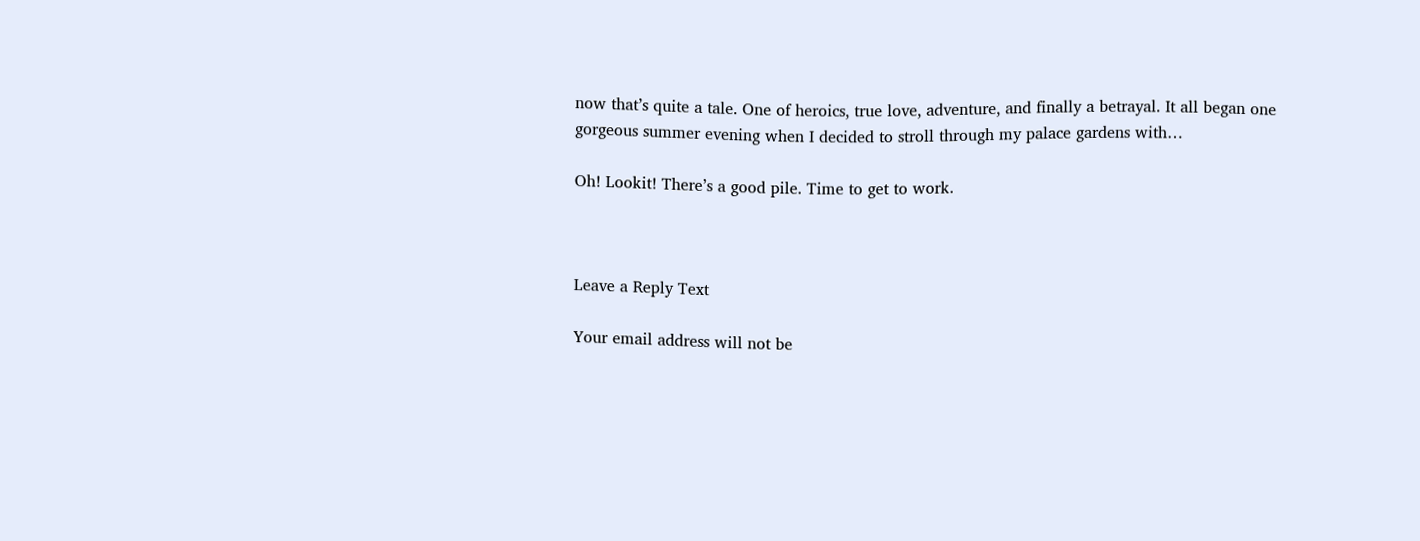now that’s quite a tale. One of heroics, true love, adventure, and finally a betrayal. It all began one gorgeous summer evening when I decided to stroll through my palace gardens with…

Oh! Lookit! There’s a good pile. Time to get to work.



Leave a Reply Text

Your email address will not be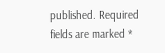published. Required fields are marked *